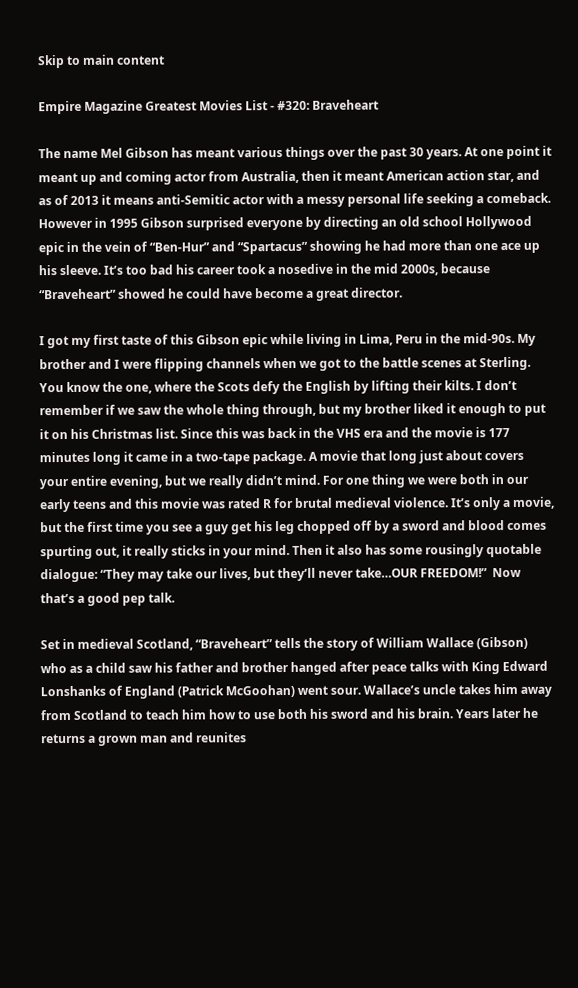Skip to main content

Empire Magazine Greatest Movies List - #320: Braveheart

The name Mel Gibson has meant various things over the past 30 years. At one point it meant up and coming actor from Australia, then it meant American action star, and as of 2013 it means anti-Semitic actor with a messy personal life seeking a comeback. However in 1995 Gibson surprised everyone by directing an old school Hollywood epic in the vein of “Ben-Hur” and “Spartacus” showing he had more than one ace up his sleeve. It’s too bad his career took a nosedive in the mid 2000s, because “Braveheart” showed he could have become a great director.

I got my first taste of this Gibson epic while living in Lima, Peru in the mid-90s. My brother and I were flipping channels when we got to the battle scenes at Sterling. You know the one, where the Scots defy the English by lifting their kilts. I don’t remember if we saw the whole thing through, but my brother liked it enough to put it on his Christmas list. Since this was back in the VHS era and the movie is 177 minutes long it came in a two-tape package. A movie that long just about covers your entire evening, but we really didn’t mind. For one thing we were both in our early teens and this movie was rated R for brutal medieval violence. It’s only a movie, but the first time you see a guy get his leg chopped off by a sword and blood comes spurting out, it really sticks in your mind. Then it also has some rousingly quotable dialogue: “They may take our lives, but they’ll never take…OUR FREEDOM!”  Now that’s a good pep talk.

Set in medieval Scotland, “Braveheart” tells the story of William Wallace (Gibson) who as a child saw his father and brother hanged after peace talks with King Edward Lonshanks of England (Patrick McGoohan) went sour. Wallace’s uncle takes him away from Scotland to teach him how to use both his sword and his brain. Years later he returns a grown man and reunites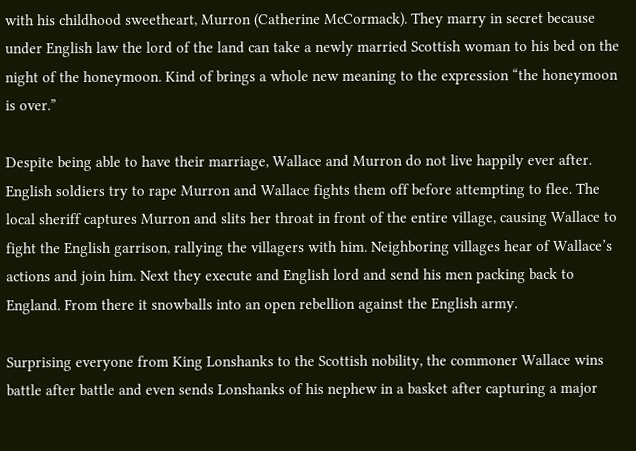with his childhood sweetheart, Murron (Catherine McCormack). They marry in secret because under English law the lord of the land can take a newly married Scottish woman to his bed on the night of the honeymoon. Kind of brings a whole new meaning to the expression “the honeymoon is over.”

Despite being able to have their marriage, Wallace and Murron do not live happily ever after. English soldiers try to rape Murron and Wallace fights them off before attempting to flee. The local sheriff captures Murron and slits her throat in front of the entire village, causing Wallace to fight the English garrison, rallying the villagers with him. Neighboring villages hear of Wallace’s actions and join him. Next they execute and English lord and send his men packing back to England. From there it snowballs into an open rebellion against the English army.

Surprising everyone from King Lonshanks to the Scottish nobility, the commoner Wallace wins battle after battle and even sends Lonshanks of his nephew in a basket after capturing a major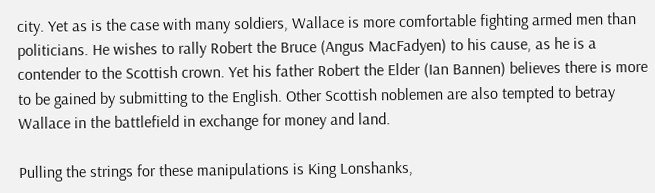city. Yet as is the case with many soldiers, Wallace is more comfortable fighting armed men than politicians. He wishes to rally Robert the Bruce (Angus MacFadyen) to his cause, as he is a contender to the Scottish crown. Yet his father Robert the Elder (Ian Bannen) believes there is more to be gained by submitting to the English. Other Scottish noblemen are also tempted to betray Wallace in the battlefield in exchange for money and land.

Pulling the strings for these manipulations is King Lonshanks,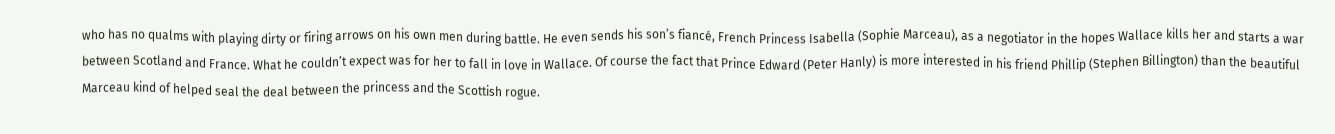who has no qualms with playing dirty or firing arrows on his own men during battle. He even sends his son’s fiancé, French Princess Isabella (Sophie Marceau), as a negotiator in the hopes Wallace kills her and starts a war between Scotland and France. What he couldn’t expect was for her to fall in love in Wallace. Of course the fact that Prince Edward (Peter Hanly) is more interested in his friend Phillip (Stephen Billington) than the beautiful Marceau kind of helped seal the deal between the princess and the Scottish rogue.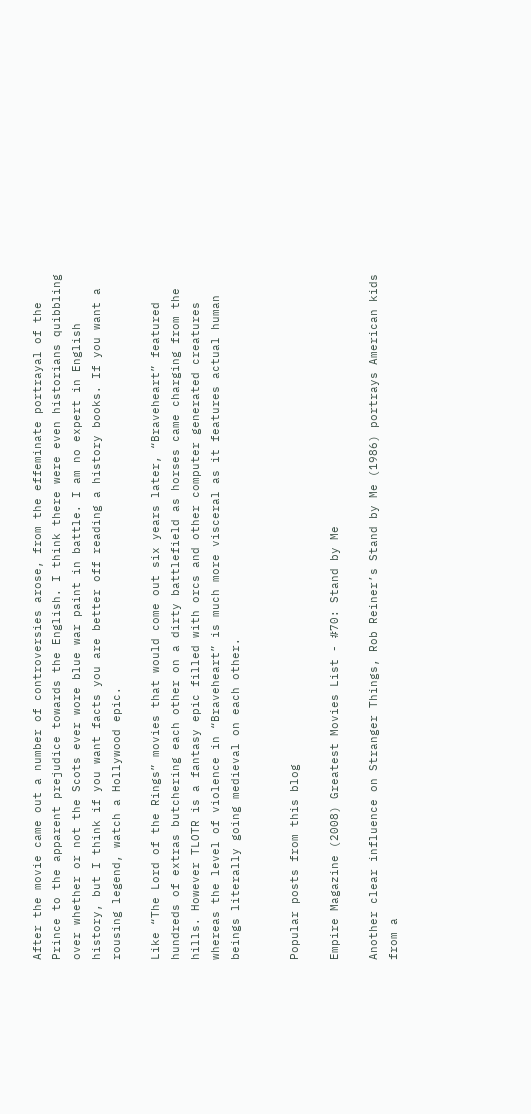After the movie came out a number of controversies arose, from the effeminate portrayal of the Prince to the apparent prejudice towards the English. I think there were even historians quibbling over whether or not the Scots ever wore blue war paint in battle. I am no expert in English history, but I think if you want facts you are better off reading a history books. If you want a rousing legend, watch a Hollywood epic.

Like “The Lord of the Rings” movies that would come out six years later, “Braveheart” featured hundreds of extras butchering each other on a dirty battlefield as horses came charging from the hills. However TLOTR is a fantasy epic filled with orcs and other computer generated creatures whereas the level of violence in “Braveheart” is much more visceral as it features actual human beings literally going medieval on each other.


Popular posts from this blog

Empire Magazine (2008) Greatest Movies List - #70: Stand by Me

Another clear influence on Stranger Things, Rob Reiner’s Stand by Me (1986) portrays American kids from a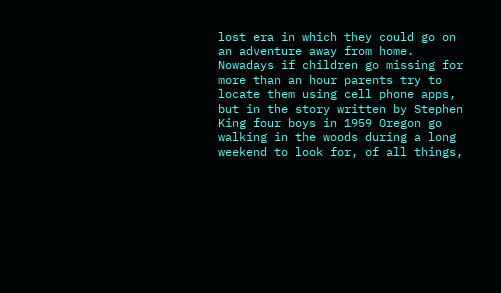lost era in which they could go on an adventure away from home. Nowadays if children go missing for more than an hour parents try to locate them using cell phone apps, but in the story written by Stephen King four boys in 1959 Oregon go walking in the woods during a long weekend to look for, of all things,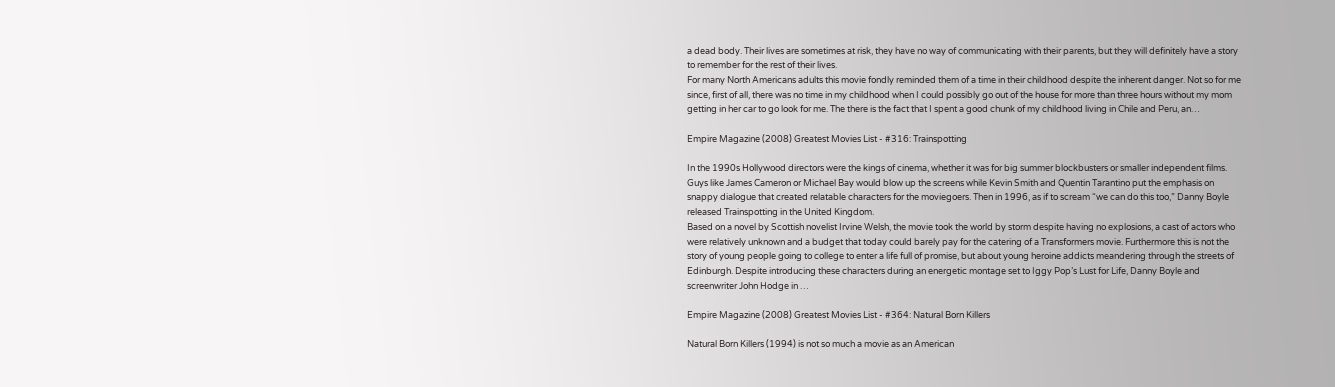a dead body. Their lives are sometimes at risk, they have no way of communicating with their parents, but they will definitely have a story to remember for the rest of their lives.
For many North Americans adults this movie fondly reminded them of a time in their childhood despite the inherent danger. Not so for me since, first of all, there was no time in my childhood when I could possibly go out of the house for more than three hours without my mom getting in her car to go look for me. The there is the fact that I spent a good chunk of my childhood living in Chile and Peru, an…

Empire Magazine (2008) Greatest Movies List - #316: Trainspotting

In the 1990s Hollywood directors were the kings of cinema, whether it was for big summer blockbusters or smaller independent films. Guys like James Cameron or Michael Bay would blow up the screens while Kevin Smith and Quentin Tarantino put the emphasis on snappy dialogue that created relatable characters for the moviegoers. Then in 1996, as if to scream “we can do this too,” Danny Boyle released Trainspotting in the United Kingdom.
Based on a novel by Scottish novelist Irvine Welsh, the movie took the world by storm despite having no explosions, a cast of actors who were relatively unknown and a budget that today could barely pay for the catering of a Transformers movie. Furthermore this is not the story of young people going to college to enter a life full of promise, but about young heroine addicts meandering through the streets of Edinburgh. Despite introducing these characters during an energetic montage set to Iggy Pop’s Lust for Life, Danny Boyle and screenwriter John Hodge in …

Empire Magazine (2008) Greatest Movies List - #364: Natural Born Killers

Natural Born Killers (1994) is not so much a movie as an American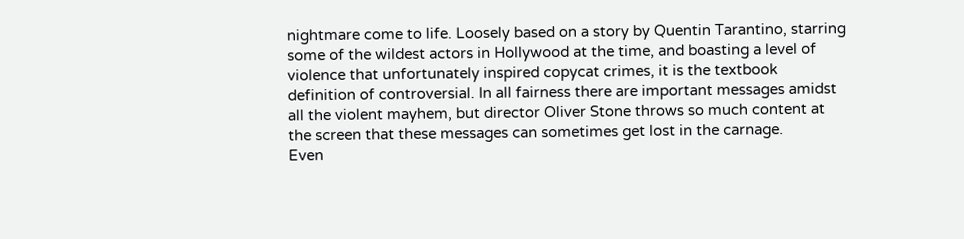nightmare come to life. Loosely based on a story by Quentin Tarantino, starring some of the wildest actors in Hollywood at the time, and boasting a level of violence that unfortunately inspired copycat crimes, it is the textbook definition of controversial. In all fairness there are important messages amidst all the violent mayhem, but director Oliver Stone throws so much content at the screen that these messages can sometimes get lost in the carnage.
Even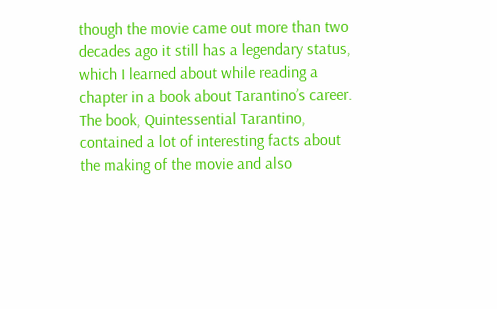though the movie came out more than two decades ago it still has a legendary status, which I learned about while reading a chapter in a book about Tarantino’s career. The book, Quintessential Tarantino, contained a lot of interesting facts about the making of the movie and also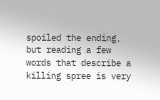spoiled the ending, but reading a few words that describe a killing spree is very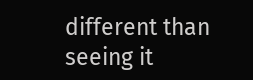different than seeing it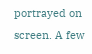portrayed on screen. A few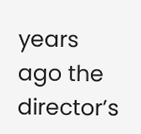years ago the director’s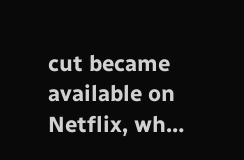cut became available on Netflix, wh…